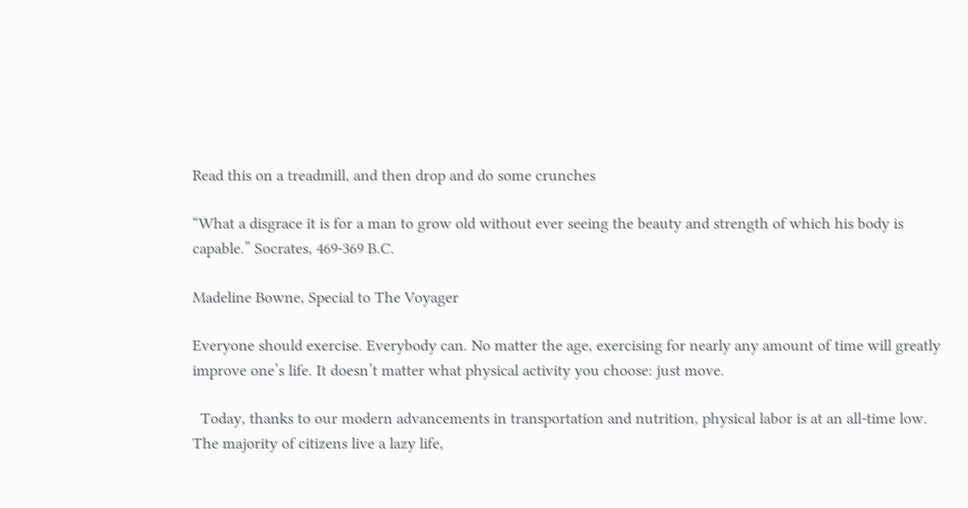Read this on a treadmill, and then drop and do some crunches

“What a disgrace it is for a man to grow old without ever seeing the beauty and strength of which his body is capable.” Socrates, 469-369 B.C.

Madeline Bowne, Special to The Voyager

Everyone should exercise. Everybody can. No matter the age, exercising for nearly any amount of time will greatly improve one’s life. It doesn’t matter what physical activity you choose: just move.

  Today, thanks to our modern advancements in transportation and nutrition, physical labor is at an all-time low. The majority of citizens live a lazy life,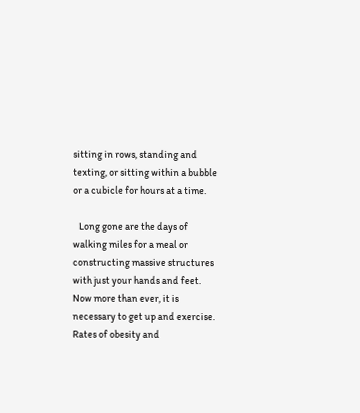sitting in rows, standing and texting, or sitting within a bubble or a cubicle for hours at a time.

   Long gone are the days of walking miles for a meal or constructing massive structures with just your hands and feet. Now more than ever, it is necessary to get up and exercise. Rates of obesity and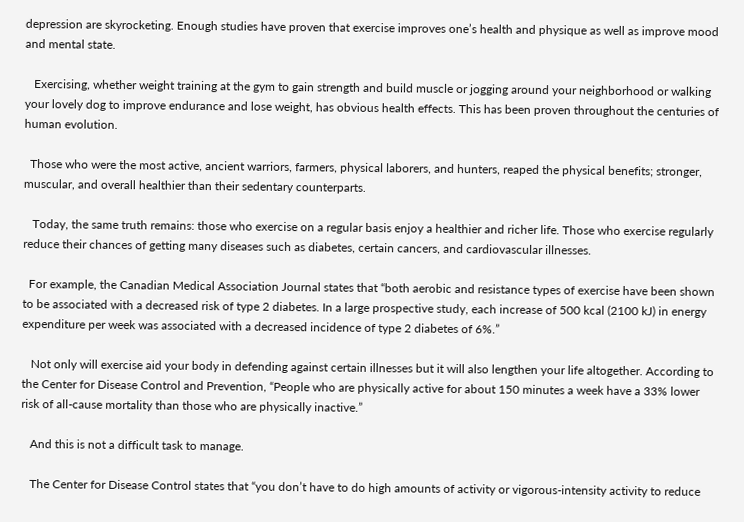depression are skyrocketing. Enough studies have proven that exercise improves one’s health and physique as well as improve mood and mental state.

   Exercising, whether weight training at the gym to gain strength and build muscle or jogging around your neighborhood or walking your lovely dog to improve endurance and lose weight, has obvious health effects. This has been proven throughout the centuries of human evolution.

  Those who were the most active, ancient warriors, farmers, physical laborers, and hunters, reaped the physical benefits; stronger, muscular, and overall healthier than their sedentary counterparts.

   Today, the same truth remains: those who exercise on a regular basis enjoy a healthier and richer life. Those who exercise regularly reduce their chances of getting many diseases such as diabetes, certain cancers, and cardiovascular illnesses.

  For example, the Canadian Medical Association Journal states that “both aerobic and resistance types of exercise have been shown to be associated with a decreased risk of type 2 diabetes. In a large prospective study, each increase of 500 kcal (2100 kJ) in energy expenditure per week was associated with a decreased incidence of type 2 diabetes of 6%.”

   Not only will exercise aid your body in defending against certain illnesses but it will also lengthen your life altogether. According to the Center for Disease Control and Prevention, “People who are physically active for about 150 minutes a week have a 33% lower risk of all-cause mortality than those who are physically inactive.”

   And this is not a difficult task to manage.

   The Center for Disease Control states that “you don’t have to do high amounts of activity or vigorous-intensity activity to reduce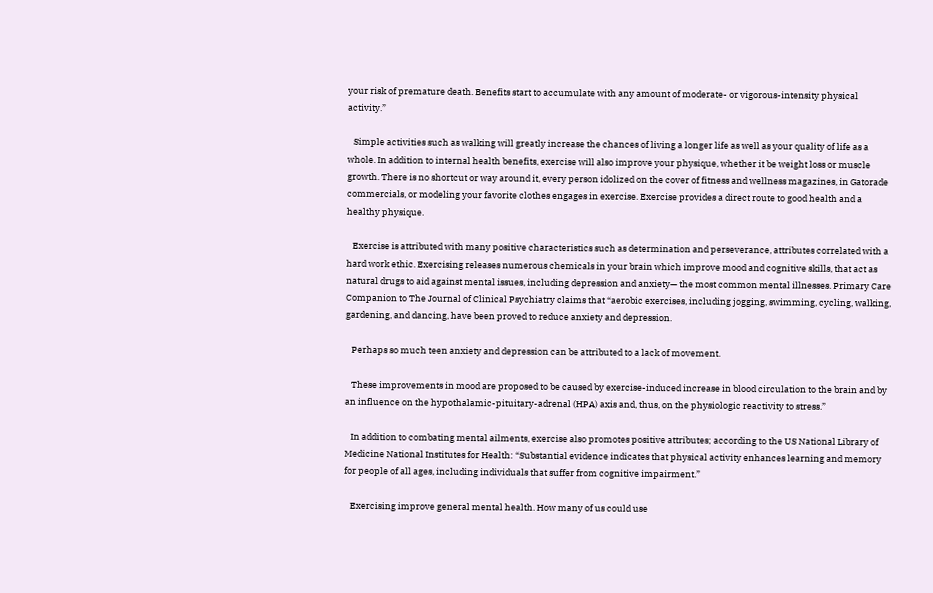your risk of premature death. Benefits start to accumulate with any amount of moderate- or vigorous-intensity physical activity.”

   Simple activities such as walking will greatly increase the chances of living a longer life as well as your quality of life as a whole. In addition to internal health benefits, exercise will also improve your physique, whether it be weight loss or muscle growth. There is no shortcut or way around it, every person idolized on the cover of fitness and wellness magazines, in Gatorade commercials, or modeling your favorite clothes engages in exercise. Exercise provides a direct route to good health and a healthy physique.

   Exercise is attributed with many positive characteristics such as determination and perseverance, attributes correlated with a hard work ethic. Exercising releases numerous chemicals in your brain which improve mood and cognitive skills, that act as natural drugs to aid against mental issues, including depression and anxiety— the most common mental illnesses. Primary Care Companion to The Journal of Clinical Psychiatry claims that “aerobic exercises, including jogging, swimming, cycling, walking, gardening, and dancing, have been proved to reduce anxiety and depression.

   Perhaps so much teen anxiety and depression can be attributed to a lack of movement.

   These improvements in mood are proposed to be caused by exercise-induced increase in blood circulation to the brain and by an influence on the hypothalamic-pituitary-adrenal (HPA) axis and, thus, on the physiologic reactivity to stress.”

   In addition to combating mental ailments, exercise also promotes positive attributes; according to the US National Library of Medicine National Institutes for Health: “Substantial evidence indicates that physical activity enhances learning and memory for people of all ages, including individuals that suffer from cognitive impairment.”

   Exercising improve general mental health. How many of us could use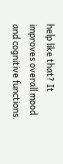help like that? It improves overall mood and cognitive functions.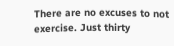There are no excuses to not exercise. Just thirty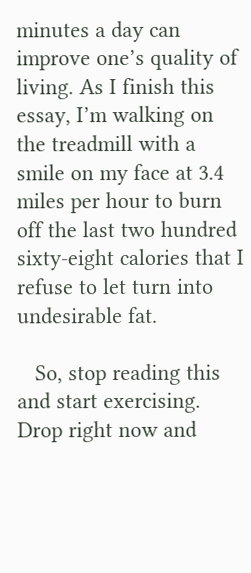minutes a day can improve one’s quality of living. As I finish this essay, I’m walking on the treadmill with a smile on my face at 3.4 miles per hour to burn off the last two hundred sixty-eight calories that I refuse to let turn into undesirable fat.

   So, stop reading this and start exercising. Drop right now and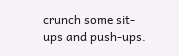crunch some sit-ups and push-ups.